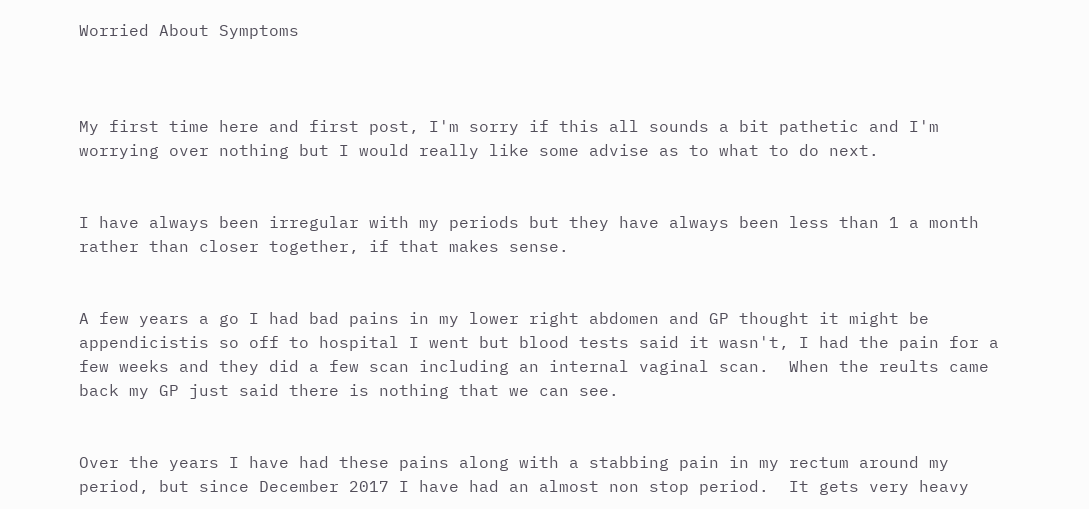Worried About Symptoms



My first time here and first post, I'm sorry if this all sounds a bit pathetic and I'm worrying over nothing but I would really like some advise as to what to do next.


I have always been irregular with my periods but they have always been less than 1 a month rather than closer together, if that makes sense.


A few years a go I had bad pains in my lower right abdomen and GP thought it might be appendicistis so off to hospital I went but blood tests said it wasn't, I had the pain for a few weeks and they did a few scan including an internal vaginal scan.  When the reults came back my GP just said there is nothing that we can see.


Over the years I have had these pains along with a stabbing pain in my rectum around my period, but since December 2017 I have had an almost non stop period.  It gets very heavy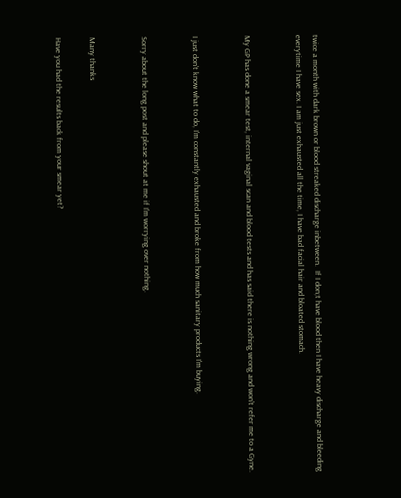twice a month with dark brown or blood streaked discharge inbetween.  If I don;t have blood then I have heavy discharge and bleeding everytime I have sex. I am just exhausted all the time, I have bad facial hair and bloated stomach.


My GP has done a smear test, internal vaginal scan and blood tests and has said there is nothing wrong and won't refer me to a Gyne.


I just don't know what to do, I'm constantly exhausted and broke from how much sanitary products I'm buying.


Sorry about the long post and please shout at me if I'm worrying over nothing.


Many thanks

Have you had the results back from your smear yet?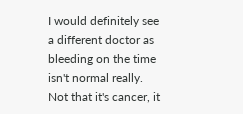I would definitely see a different doctor as bleeding on the time isn't normal really. Not that it's cancer, it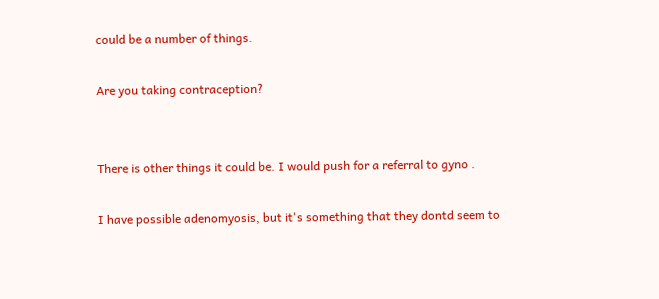could be a number of things.

Are you taking contraception?


There is other things it could be. I would push for a referral to gyno .

I have possible adenomyosis, but it's something that they dontd seem to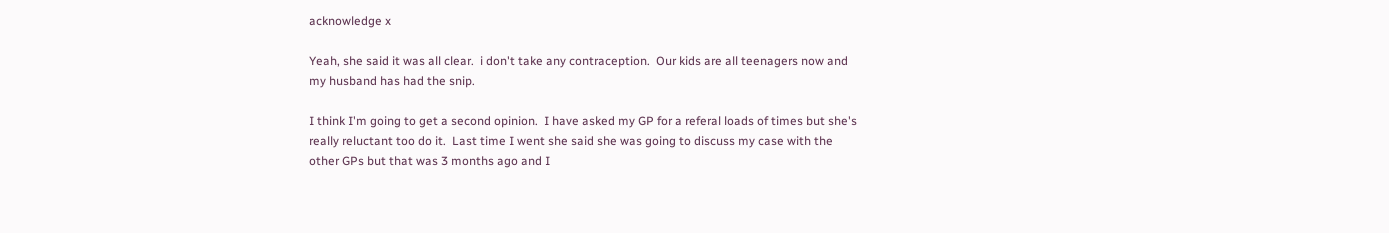acknowledge x

Yeah, she said it was all clear.  i don't take any contraception.  Our kids are all teenagers now and my husband has had the snip.

I think I'm going to get a second opinion.  I have asked my GP for a referal loads of times but she's really reluctant too do it.  Last time I went she said she was going to discuss my case with the other GPs but that was 3 months ago and I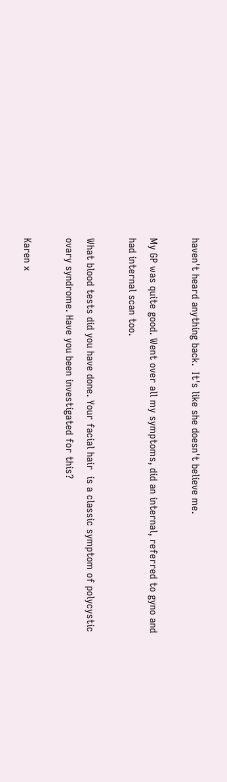haven't heard anything back.  It's like she doesn't believe me.

My GP was quite good. Went over all my symptoms, did an internal, referred to gyno and had internal scan too.

What blood tests did you have done. Your facial hair  is a classic symptom of polycystic ovary syndrome. Have you been investigated for this?

Karen x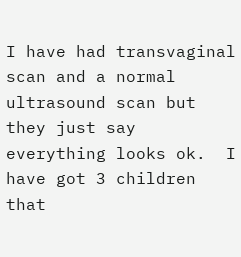I have had transvaginal scan and a normal ultrasound scan but they just say everything looks ok.  I have got 3 children that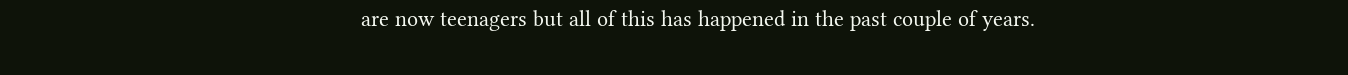are now teenagers but all of this has happened in the past couple of years.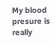My blood presure is really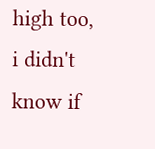high too, i didn't know if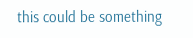this could be something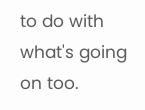to do with what's going on too.